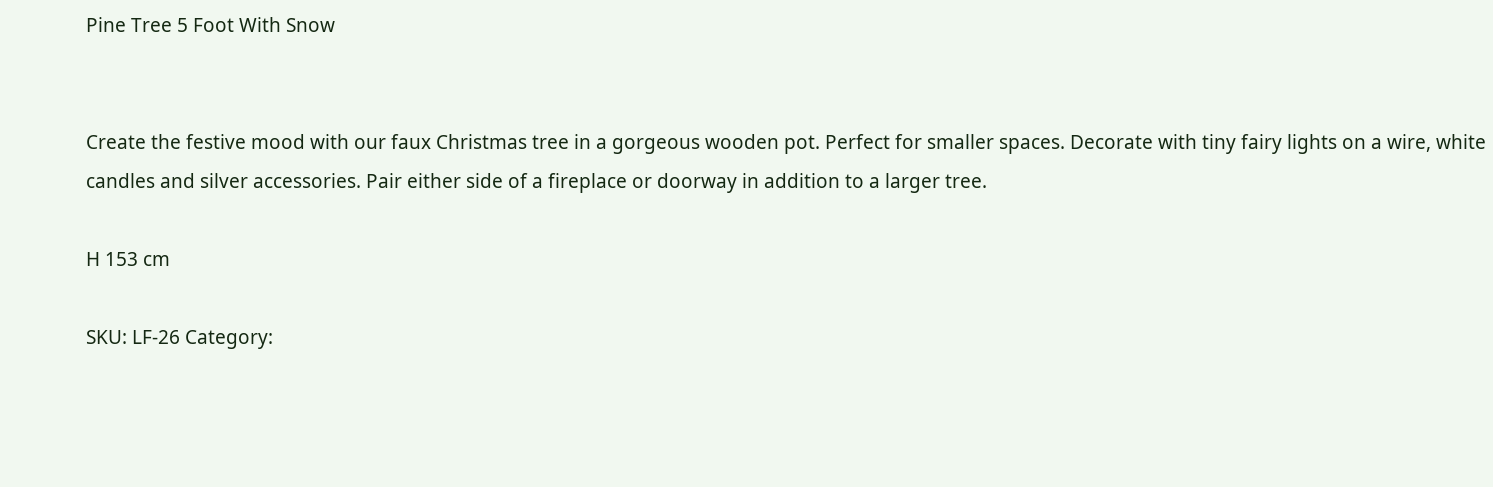Pine Tree 5 Foot With Snow


Create the festive mood with our faux Christmas tree in a gorgeous wooden pot. Perfect for smaller spaces. Decorate with tiny fairy lights on a wire, white candles and silver accessories. Pair either side of a fireplace or doorway in addition to a larger tree.

H 153 cm

SKU: LF-26 Category: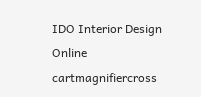IDO Interior Design Online cartmagnifiercross